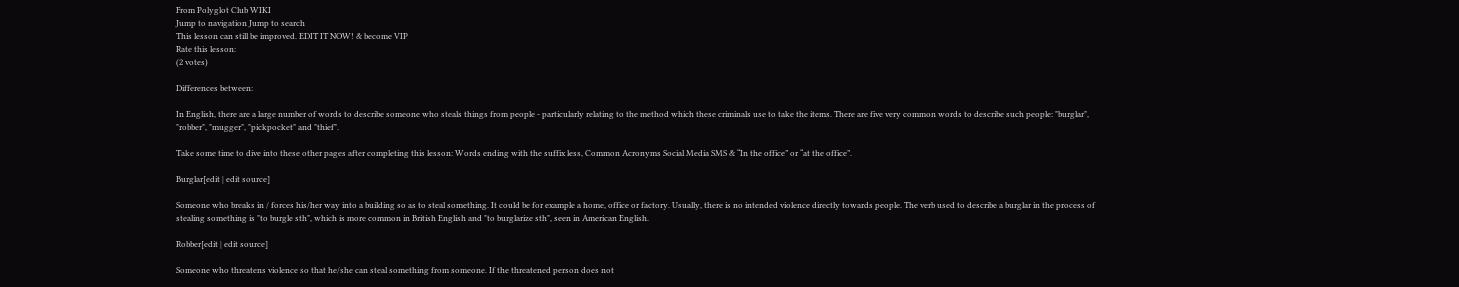From Polyglot Club WIKI
Jump to navigation Jump to search
This lesson can still be improved. EDIT IT NOW! & become VIP
Rate this lesson:
(2 votes)

Differences between:

In English, there are a large number of words to describe someone who steals things from people - particularly relating to the method which these criminals use to take the items. There are five very common words to describe such people: "burglar", "robber", "mugger", "pickpocket" and "thief".

Take some time to dive into these other pages after completing this lesson: Words ending with the suffix less, Common Acronyms Social Media SMS & “In the office” or “at the office”.

Burglar[edit | edit source]

Someone who breaks in / forces his/her way into a building so as to steal something. It could be for example a home, office or factory. Usually, there is no intended violence directly towards people. The verb used to describe a burglar in the process of stealing something is "to burgle sth", which is more common in British English and "to burglarize sth", seen in American English.

Robber[edit | edit source]

Someone who threatens violence so that he/she can steal something from someone. If the threatened person does not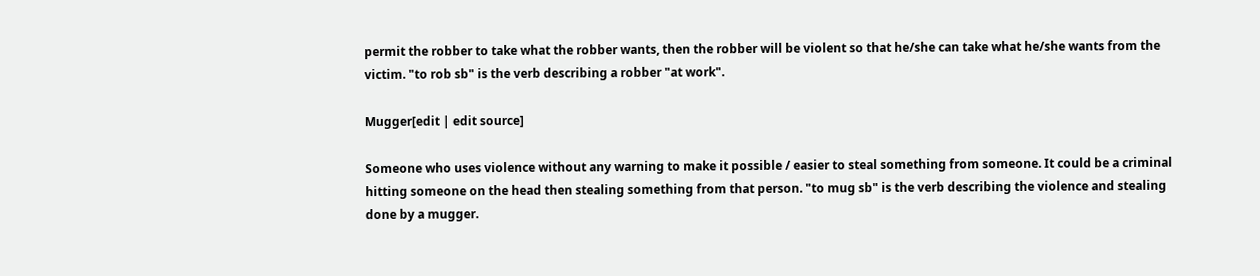permit the robber to take what the robber wants, then the robber will be violent so that he/she can take what he/she wants from the victim. "to rob sb" is the verb describing a robber "at work".

Mugger[edit | edit source]

Someone who uses violence without any warning to make it possible / easier to steal something from someone. It could be a criminal hitting someone on the head then stealing something from that person. "to mug sb" is the verb describing the violence and stealing done by a mugger.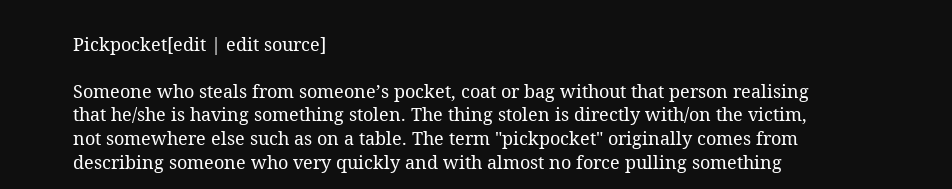Pickpocket[edit | edit source]

Someone who steals from someone’s pocket, coat or bag without that person realising that he/she is having something stolen. The thing stolen is directly with/on the victim, not somewhere else such as on a table. The term "pickpocket" originally comes from describing someone who very quickly and with almost no force pulling something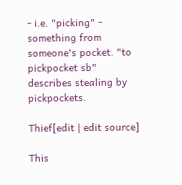- i.e. "picking" - something from someone's pocket. "to pickpocket sb" describes stealing by pickpockets.

Thief[edit | edit source]

This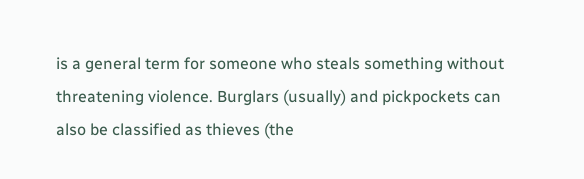is a general term for someone who steals something without threatening violence. Burglars (usually) and pickpockets can also be classified as thieves (the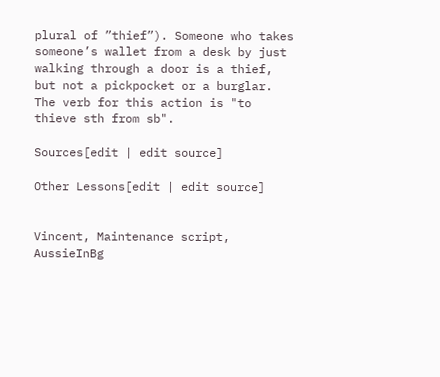plural of ”thief”). Someone who takes someone’s wallet from a desk by just walking through a door is a thief, but not a pickpocket or a burglar. The verb for this action is "to thieve sth from sb".

Sources[edit | edit source]

Other Lessons[edit | edit source]


Vincent, Maintenance script, AussieInBg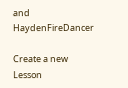and HaydenFireDancer

Create a new Lesson